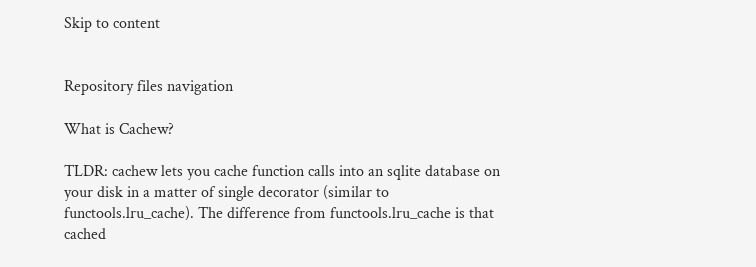Skip to content


Repository files navigation

What is Cachew?

TLDR: cachew lets you cache function calls into an sqlite database on your disk in a matter of single decorator (similar to functools.lru_cache). The difference from functools.lru_cache is that cached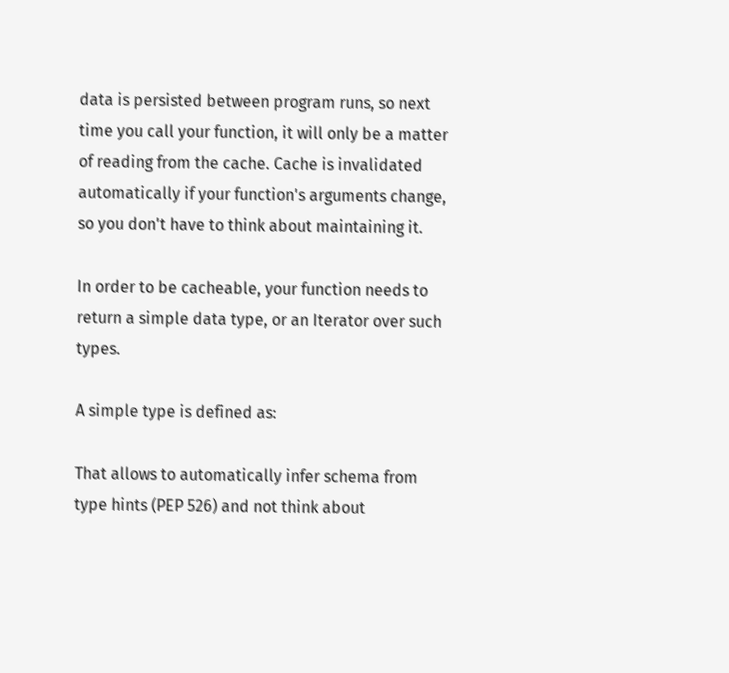data is persisted between program runs, so next time you call your function, it will only be a matter of reading from the cache. Cache is invalidated automatically if your function's arguments change, so you don't have to think about maintaining it.

In order to be cacheable, your function needs to return a simple data type, or an Iterator over such types.

A simple type is defined as:

That allows to automatically infer schema from type hints (PEP 526) and not think about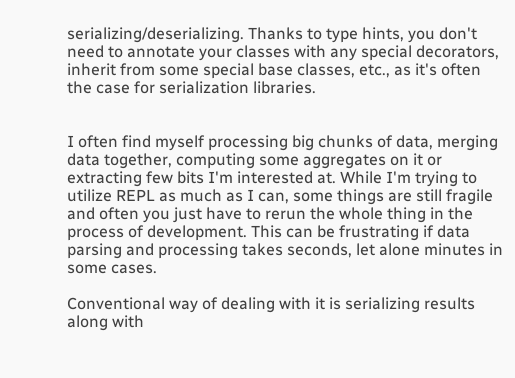serializing/deserializing. Thanks to type hints, you don't need to annotate your classes with any special decorators, inherit from some special base classes, etc., as it's often the case for serialization libraries.


I often find myself processing big chunks of data, merging data together, computing some aggregates on it or extracting few bits I'm interested at. While I'm trying to utilize REPL as much as I can, some things are still fragile and often you just have to rerun the whole thing in the process of development. This can be frustrating if data parsing and processing takes seconds, let alone minutes in some cases.

Conventional way of dealing with it is serializing results along with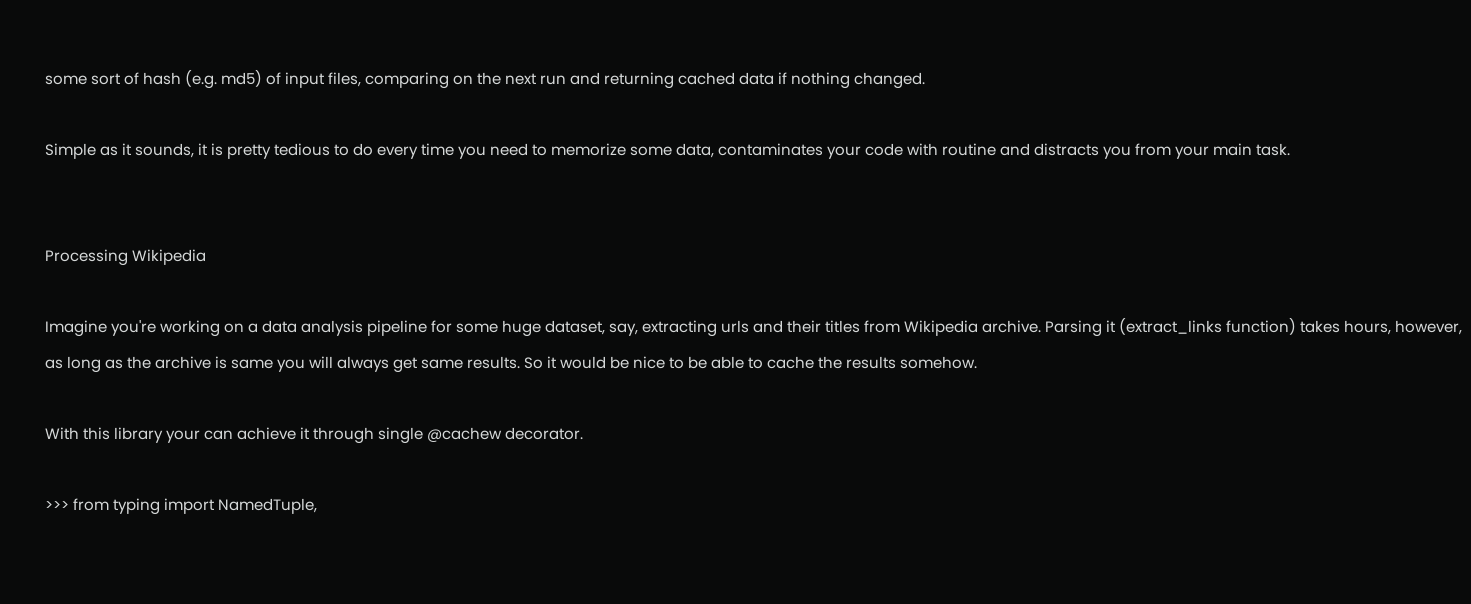some sort of hash (e.g. md5) of input files, comparing on the next run and returning cached data if nothing changed.

Simple as it sounds, it is pretty tedious to do every time you need to memorize some data, contaminates your code with routine and distracts you from your main task.


Processing Wikipedia

Imagine you're working on a data analysis pipeline for some huge dataset, say, extracting urls and their titles from Wikipedia archive. Parsing it (extract_links function) takes hours, however, as long as the archive is same you will always get same results. So it would be nice to be able to cache the results somehow.

With this library your can achieve it through single @cachew decorator.

>>> from typing import NamedTuple,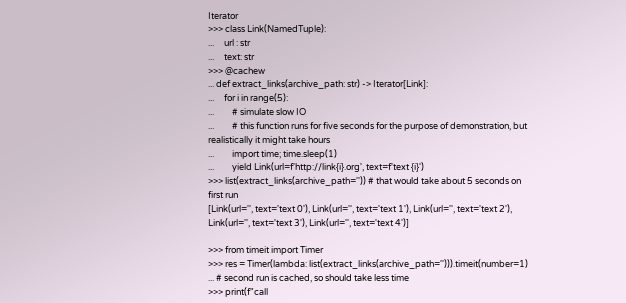Iterator
>>> class Link(NamedTuple):
...     url : str
...     text: str
>>> @cachew
... def extract_links(archive_path: str) -> Iterator[Link]:
...     for i in range(5):
...         # simulate slow IO
...         # this function runs for five seconds for the purpose of demonstration, but realistically it might take hours
...         import time; time.sleep(1)
...         yield Link(url=f'http://link{i}.org', text=f'text {i}')
>>> list(extract_links(archive_path='')) # that would take about 5 seconds on first run
[Link(url='', text='text 0'), Link(url='', text='text 1'), Link(url='', text='text 2'), Link(url='', text='text 3'), Link(url='', text='text 4')]

>>> from timeit import Timer
>>> res = Timer(lambda: list(extract_links(archive_path=''))).timeit(number=1)
... # second run is cached, so should take less time
>>> print(f"call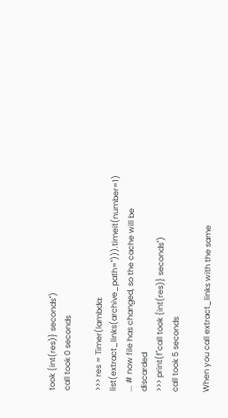took {int(res)} seconds")
call took 0 seconds

>>> res = Timer(lambda: list(extract_links(archive_path=''))).timeit(number=1)
... # now file has changed, so the cache will be discarded
>>> print(f"call took {int(res)} seconds")
call took 5 seconds

When you call extract_links with the same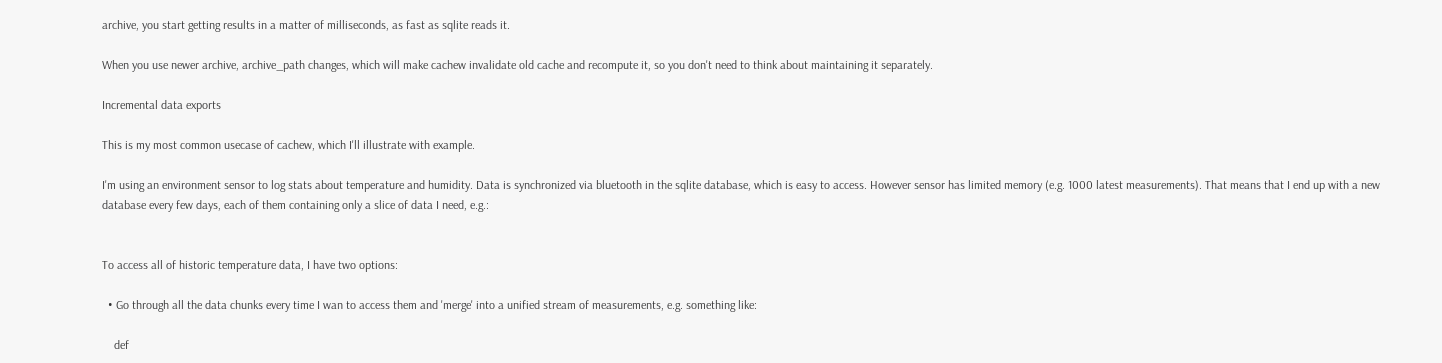archive, you start getting results in a matter of milliseconds, as fast as sqlite reads it.

When you use newer archive, archive_path changes, which will make cachew invalidate old cache and recompute it, so you don't need to think about maintaining it separately.

Incremental data exports

This is my most common usecase of cachew, which I'll illustrate with example.

I'm using an environment sensor to log stats about temperature and humidity. Data is synchronized via bluetooth in the sqlite database, which is easy to access. However sensor has limited memory (e.g. 1000 latest measurements). That means that I end up with a new database every few days, each of them containing only a slice of data I need, e.g.:


To access all of historic temperature data, I have two options:

  • Go through all the data chunks every time I wan to access them and 'merge' into a unified stream of measurements, e.g. something like:

    def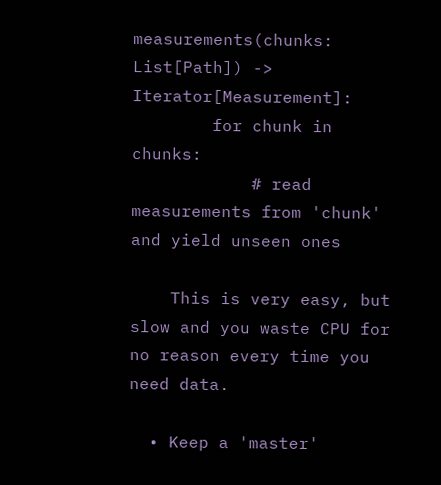measurements(chunks: List[Path]) -> Iterator[Measurement]:
        for chunk in chunks:
            # read measurements from 'chunk' and yield unseen ones

    This is very easy, but slow and you waste CPU for no reason every time you need data.

  • Keep a 'master'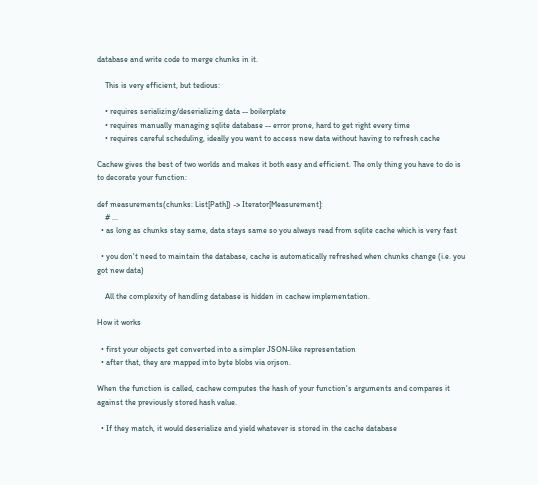database and write code to merge chunks in it.

    This is very efficient, but tedious:

    • requires serializing/deserializing data -- boilerplate
    • requires manually managing sqlite database -- error prone, hard to get right every time
    • requires careful scheduling, ideally you want to access new data without having to refresh cache

Cachew gives the best of two worlds and makes it both easy and efficient. The only thing you have to do is to decorate your function:

def measurements(chunks: List[Path]) -> Iterator[Measurement]:
    # ...
  • as long as chunks stay same, data stays same so you always read from sqlite cache which is very fast

  • you don't need to maintain the database, cache is automatically refreshed when chunks change (i.e. you got new data)

    All the complexity of handling database is hidden in cachew implementation.

How it works

  • first your objects get converted into a simpler JSON-like representation
  • after that, they are mapped into byte blobs via orjson.

When the function is called, cachew computes the hash of your function's arguments and compares it against the previously stored hash value.

  • If they match, it would deserialize and yield whatever is stored in the cache database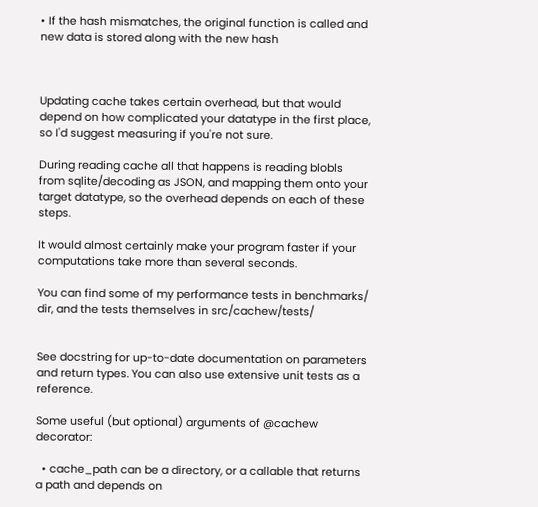• If the hash mismatches, the original function is called and new data is stored along with the new hash



Updating cache takes certain overhead, but that would depend on how complicated your datatype in the first place, so I'd suggest measuring if you're not sure.

During reading cache all that happens is reading blobls from sqlite/decoding as JSON, and mapping them onto your target datatype, so the overhead depends on each of these steps.

It would almost certainly make your program faster if your computations take more than several seconds.

You can find some of my performance tests in benchmarks/ dir, and the tests themselves in src/cachew/tests/


See docstring for up-to-date documentation on parameters and return types. You can also use extensive unit tests as a reference.

Some useful (but optional) arguments of @cachew decorator:

  • cache_path can be a directory, or a callable that returns a path and depends on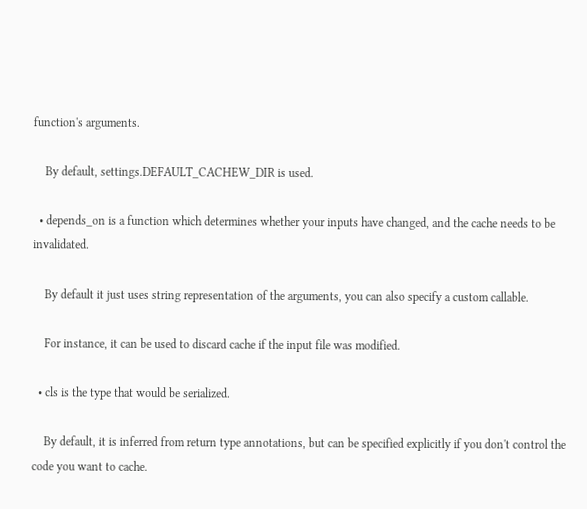function's arguments.

    By default, settings.DEFAULT_CACHEW_DIR is used.

  • depends_on is a function which determines whether your inputs have changed, and the cache needs to be invalidated.

    By default it just uses string representation of the arguments, you can also specify a custom callable.

    For instance, it can be used to discard cache if the input file was modified.

  • cls is the type that would be serialized.

    By default, it is inferred from return type annotations, but can be specified explicitly if you don't control the code you want to cache.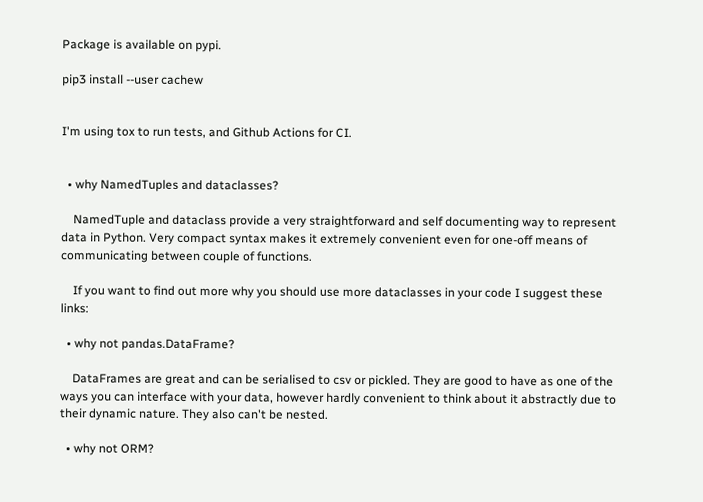Package is available on pypi.

pip3 install --user cachew


I'm using tox to run tests, and Github Actions for CI.


  • why NamedTuples and dataclasses?

    NamedTuple and dataclass provide a very straightforward and self documenting way to represent data in Python. Very compact syntax makes it extremely convenient even for one-off means of communicating between couple of functions.

    If you want to find out more why you should use more dataclasses in your code I suggest these links:

  • why not pandas.DataFrame?

    DataFrames are great and can be serialised to csv or pickled. They are good to have as one of the ways you can interface with your data, however hardly convenient to think about it abstractly due to their dynamic nature. They also can't be nested.

  • why not ORM?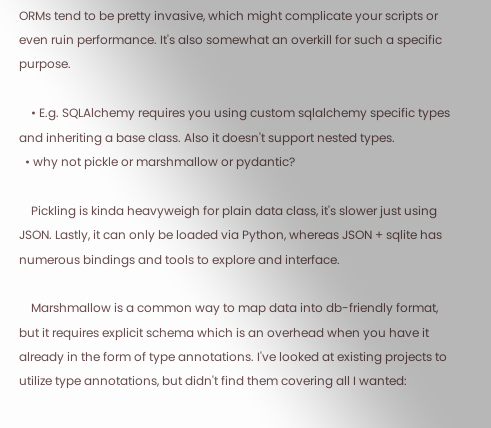ORMs tend to be pretty invasive, which might complicate your scripts or even ruin performance. It's also somewhat an overkill for such a specific purpose.

    • E.g. SQLAlchemy requires you using custom sqlalchemy specific types and inheriting a base class. Also it doesn't support nested types.
  • why not pickle or marshmallow or pydantic?

    Pickling is kinda heavyweigh for plain data class, it's slower just using JSON. Lastly, it can only be loaded via Python, whereas JSON + sqlite has numerous bindings and tools to explore and interface.

    Marshmallow is a common way to map data into db-friendly format, but it requires explicit schema which is an overhead when you have it already in the form of type annotations. I've looked at existing projects to utilize type annotations, but didn't find them covering all I wanted: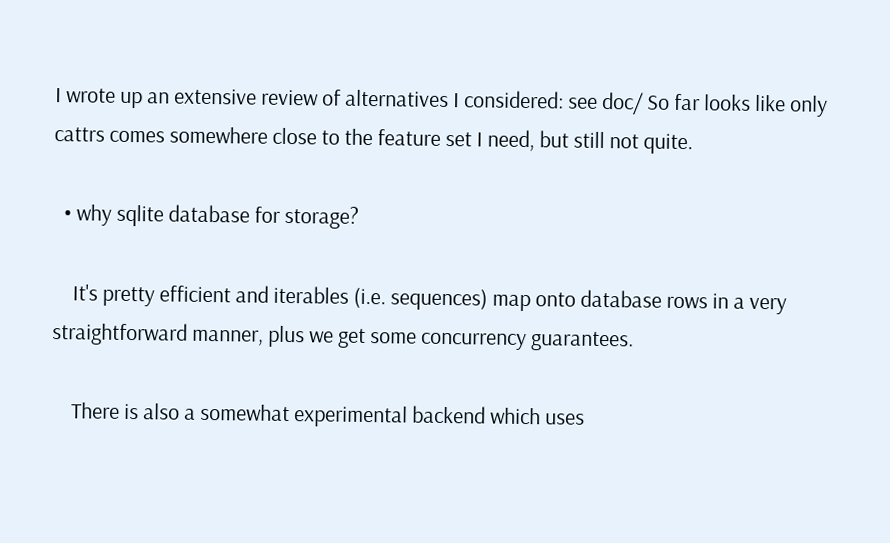I wrote up an extensive review of alternatives I considered: see doc/ So far looks like only cattrs comes somewhere close to the feature set I need, but still not quite.

  • why sqlite database for storage?

    It's pretty efficient and iterables (i.e. sequences) map onto database rows in a very straightforward manner, plus we get some concurrency guarantees.

    There is also a somewhat experimental backend which uses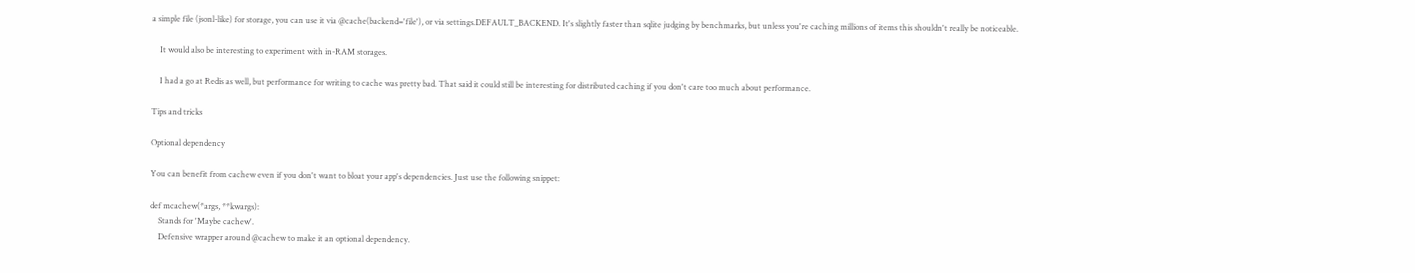a simple file (jsonl-like) for storage, you can use it via @cache(backend='file'), or via settings.DEFAULT_BACKEND. It's slightly faster than sqlite judging by benchmarks, but unless you're caching millions of items this shouldn't really be noticeable.

    It would also be interesting to experiment with in-RAM storages.

    I had a go at Redis as well, but performance for writing to cache was pretty bad. That said it could still be interesting for distributed caching if you don't care too much about performance.

Tips and tricks

Optional dependency

You can benefit from cachew even if you don't want to bloat your app's dependencies. Just use the following snippet:

def mcachew(*args, **kwargs):
    Stands for 'Maybe cachew'.
    Defensive wrapper around @cachew to make it an optional dependency.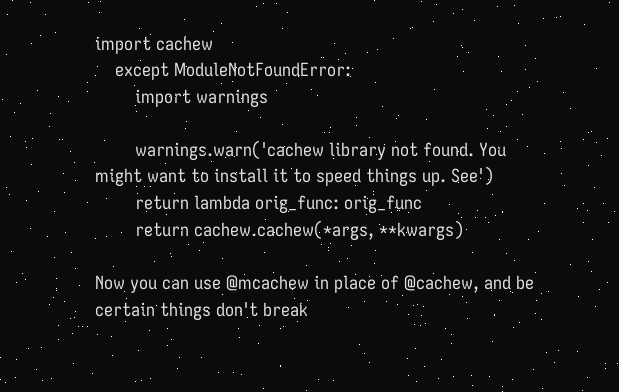import cachew
    except ModuleNotFoundError:
        import warnings

        warnings.warn('cachew library not found. You might want to install it to speed things up. See')
        return lambda orig_func: orig_func
        return cachew.cachew(*args, **kwargs)

Now you can use @mcachew in place of @cachew, and be certain things don't break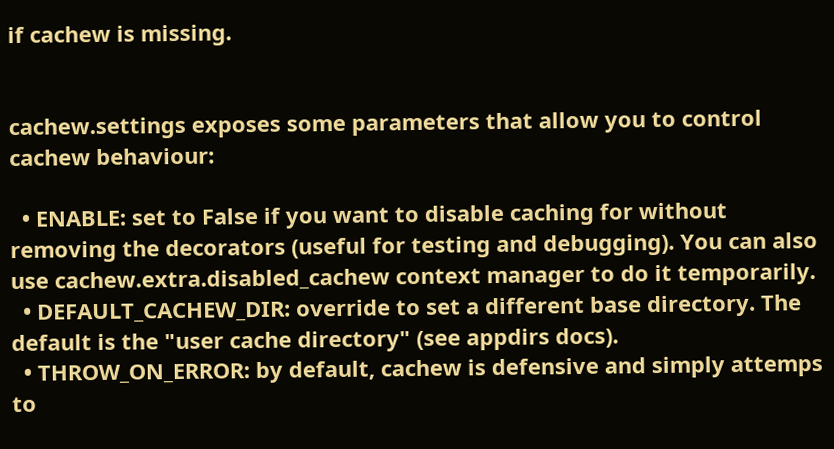if cachew is missing.


cachew.settings exposes some parameters that allow you to control cachew behaviour:

  • ENABLE: set to False if you want to disable caching for without removing the decorators (useful for testing and debugging). You can also use cachew.extra.disabled_cachew context manager to do it temporarily.
  • DEFAULT_CACHEW_DIR: override to set a different base directory. The default is the "user cache directory" (see appdirs docs).
  • THROW_ON_ERROR: by default, cachew is defensive and simply attemps to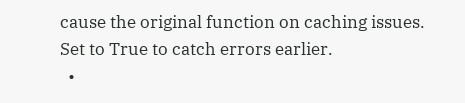cause the original function on caching issues. Set to True to catch errors earlier.
  •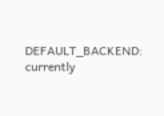DEFAULT_BACKEND: currently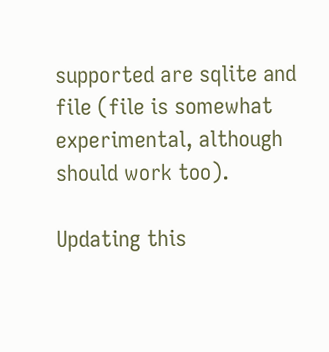supported are sqlite and file (file is somewhat experimental, although should work too).

Updating this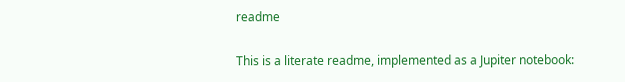readme

This is a literate readme, implemented as a Jupiter notebook: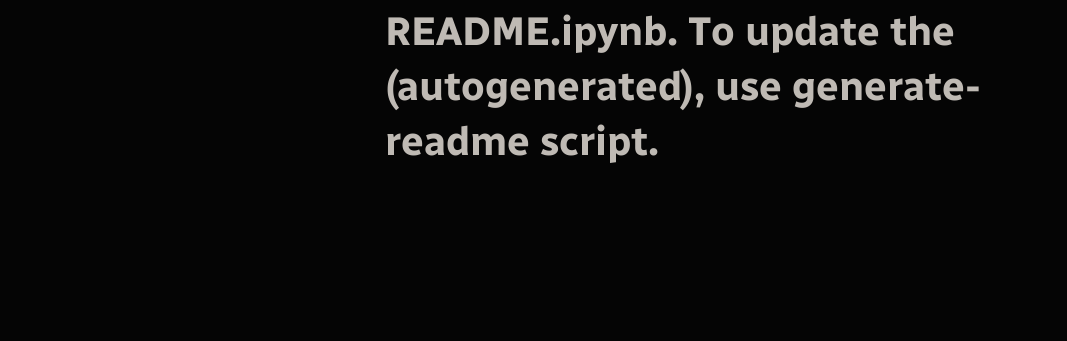README.ipynb. To update the (autogenerated), use generate-readme script.